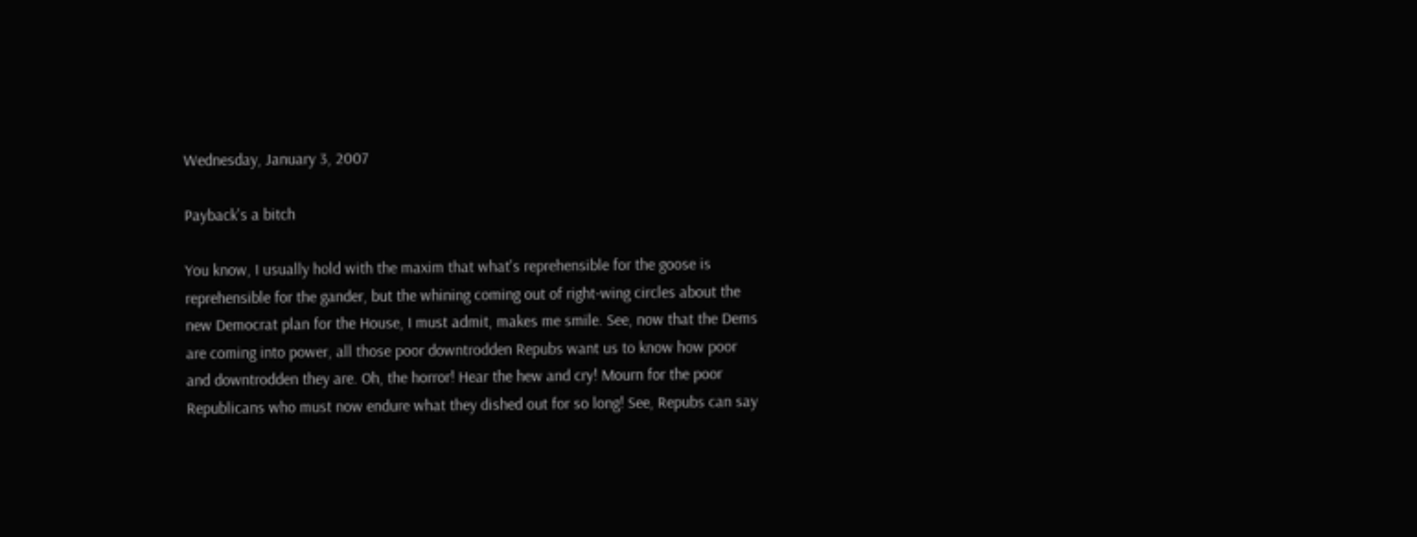Wednesday, January 3, 2007

Payback's a bitch

You know, I usually hold with the maxim that what's reprehensible for the goose is reprehensible for the gander, but the whining coming out of right-wing circles about the new Democrat plan for the House, I must admit, makes me smile. See, now that the Dems are coming into power, all those poor downtrodden Repubs want us to know how poor and downtrodden they are. Oh, the horror! Hear the hew and cry! Mourn for the poor Republicans who must now endure what they dished out for so long! See, Repubs can say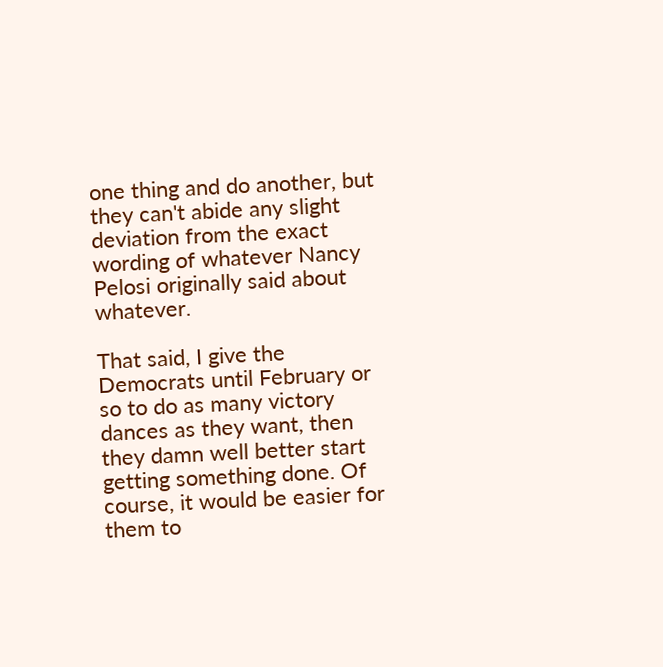one thing and do another, but they can't abide any slight deviation from the exact wording of whatever Nancy Pelosi originally said about whatever.

That said, I give the Democrats until February or so to do as many victory dances as they want, then they damn well better start getting something done. Of course, it would be easier for them to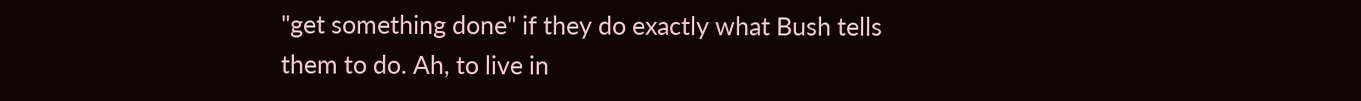"get something done" if they do exactly what Bush tells them to do. Ah, to live in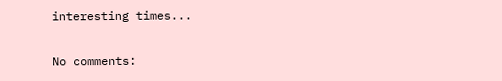interesting times...

No comments: